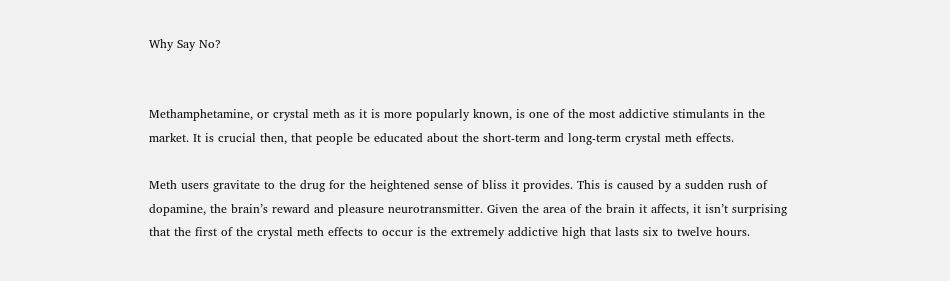Why Say No?


Methamphetamine, or crystal meth as it is more popularly known, is one of the most addictive stimulants in the market. It is crucial then, that people be educated about the short-term and long-term crystal meth effects.

Meth users gravitate to the drug for the heightened sense of bliss it provides. This is caused by a sudden rush of dopamine, the brain’s reward and pleasure neurotransmitter. Given the area of the brain it affects, it isn’t surprising that the first of the crystal meth effects to occur is the extremely addictive high that lasts six to twelve hours.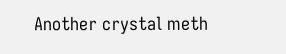Another crystal meth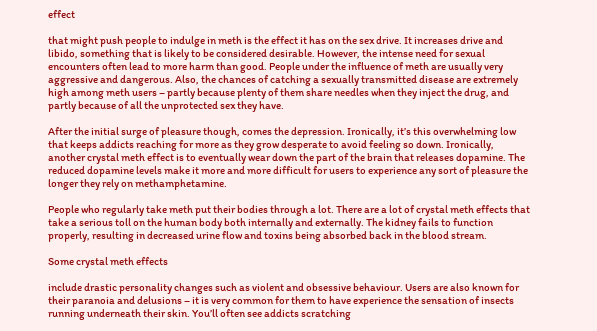effect

that might push people to indulge in meth is the effect it has on the sex drive. It increases drive and libido, something that is likely to be considered desirable. However, the intense need for sexual encounters often lead to more harm than good. People under the influence of meth are usually very aggressive and dangerous. Also, the chances of catching a sexually transmitted disease are extremely high among meth users – partly because plenty of them share needles when they inject the drug, and partly because of all the unprotected sex they have.

After the initial surge of pleasure though, comes the depression. Ironically, it’s this overwhelming low that keeps addicts reaching for more as they grow desperate to avoid feeling so down. Ironically, another crystal meth effect is to eventually wear down the part of the brain that releases dopamine. The reduced dopamine levels make it more and more difficult for users to experience any sort of pleasure the longer they rely on methamphetamine.

People who regularly take meth put their bodies through a lot. There are a lot of crystal meth effects that take a serious toll on the human body both internally and externally. The kidney fails to function properly, resulting in decreased urine flow and toxins being absorbed back in the blood stream.

Some crystal meth effects

include drastic personality changes such as violent and obsessive behaviour. Users are also known for their paranoia and delusions – it is very common for them to have experience the sensation of insects running underneath their skin. You’ll often see addicts scratching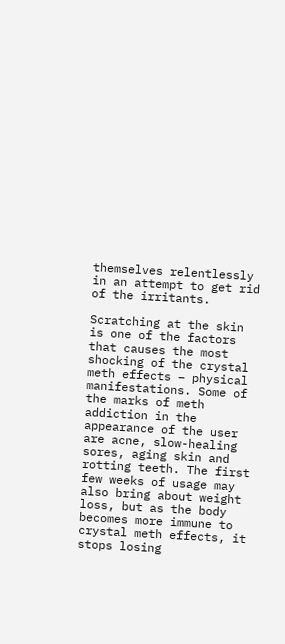themselves relentlessly in an attempt to get rid of the irritants.

Scratching at the skin is one of the factors that causes the most shocking of the crystal meth effects – physical manifestations. Some of the marks of meth addiction in the appearance of the user are acne, slow-healing sores, aging skin and rotting teeth. The first few weeks of usage may also bring about weight loss, but as the body becomes more immune to crystal meth effects, it stops losing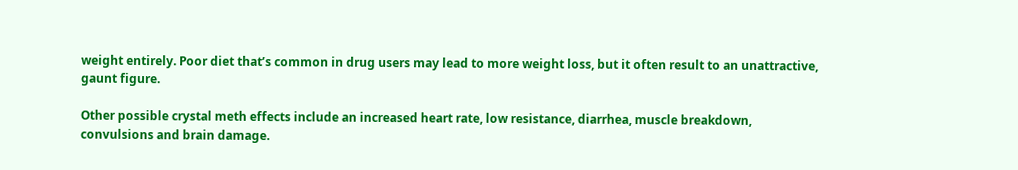weight entirely. Poor diet that’s common in drug users may lead to more weight loss, but it often result to an unattractive, gaunt figure.

Other possible crystal meth effects include an increased heart rate, low resistance, diarrhea, muscle breakdown, convulsions and brain damage.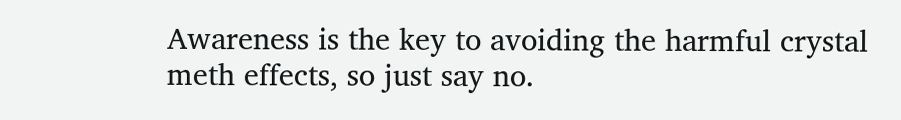Awareness is the key to avoiding the harmful crystal meth effects, so just say no.